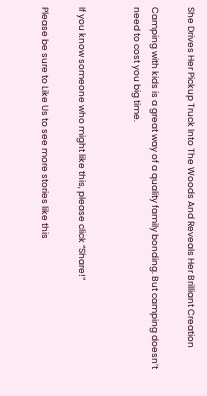She Drives Her Pickup Truck Into The Woods And Reveals Her Brilliant Creation

Camping with kids is a great way of a quality family bonding. But camping doesn’t need to cost you big time.


If you know someone who might like this, please click “Share!”

Please be sure to Like Us to see more stories like this